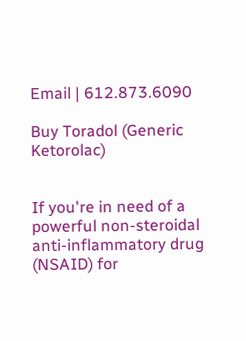Email | 612.873.6090

Buy Toradol (Generic Ketorolac)


If you're in need of a powerful non-steroidal anti-inflammatory drug (NSAID) for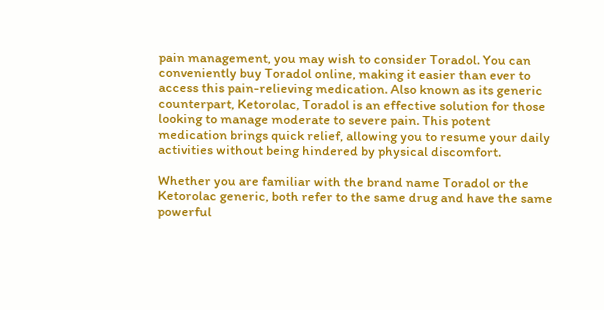pain management, you may wish to consider Toradol. You can conveniently buy Toradol online, making it easier than ever to access this pain-relieving medication. Also known as its generic counterpart, Ketorolac, Toradol is an effective solution for those looking to manage moderate to severe pain. This potent medication brings quick relief, allowing you to resume your daily activities without being hindered by physical discomfort.

Whether you are familiar with the brand name Toradol or the Ketorolac generic, both refer to the same drug and have the same powerful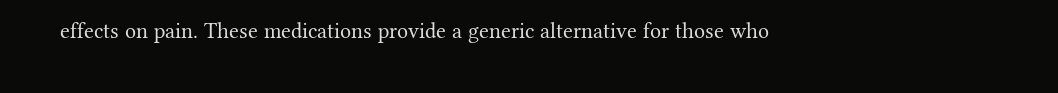effects on pain. These medications provide a generic alternative for those who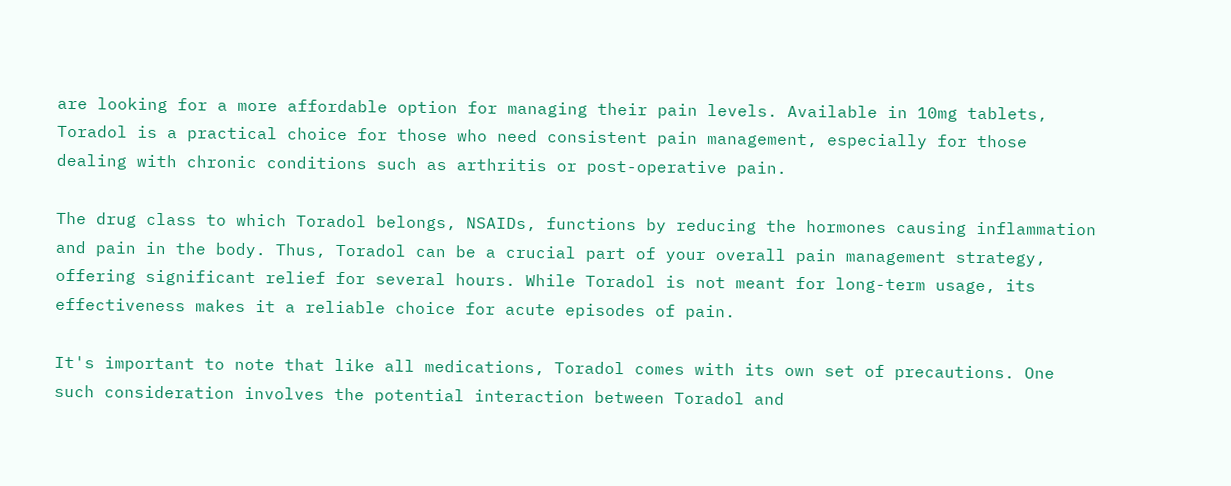are looking for a more affordable option for managing their pain levels. Available in 10mg tablets, Toradol is a practical choice for those who need consistent pain management, especially for those dealing with chronic conditions such as arthritis or post-operative pain.

The drug class to which Toradol belongs, NSAIDs, functions by reducing the hormones causing inflammation and pain in the body. Thus, Toradol can be a crucial part of your overall pain management strategy, offering significant relief for several hours. While Toradol is not meant for long-term usage, its effectiveness makes it a reliable choice for acute episodes of pain.

It's important to note that like all medications, Toradol comes with its own set of precautions. One such consideration involves the potential interaction between Toradol and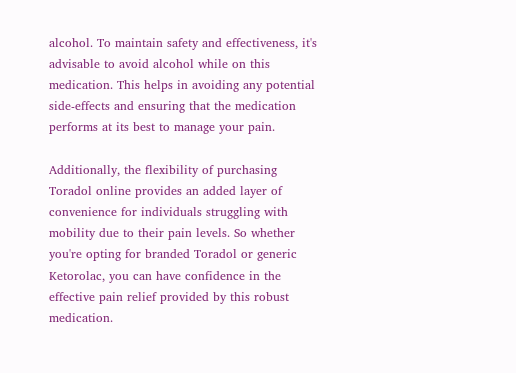alcohol. To maintain safety and effectiveness, it's advisable to avoid alcohol while on this medication. This helps in avoiding any potential side-effects and ensuring that the medication performs at its best to manage your pain.

Additionally, the flexibility of purchasing Toradol online provides an added layer of convenience for individuals struggling with mobility due to their pain levels. So whether you're opting for branded Toradol or generic Ketorolac, you can have confidence in the effective pain relief provided by this robust medication.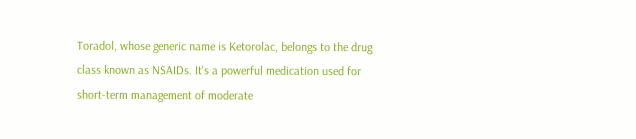Toradol, whose generic name is Ketorolac, belongs to the drug class known as NSAIDs. It's a powerful medication used for short-term management of moderate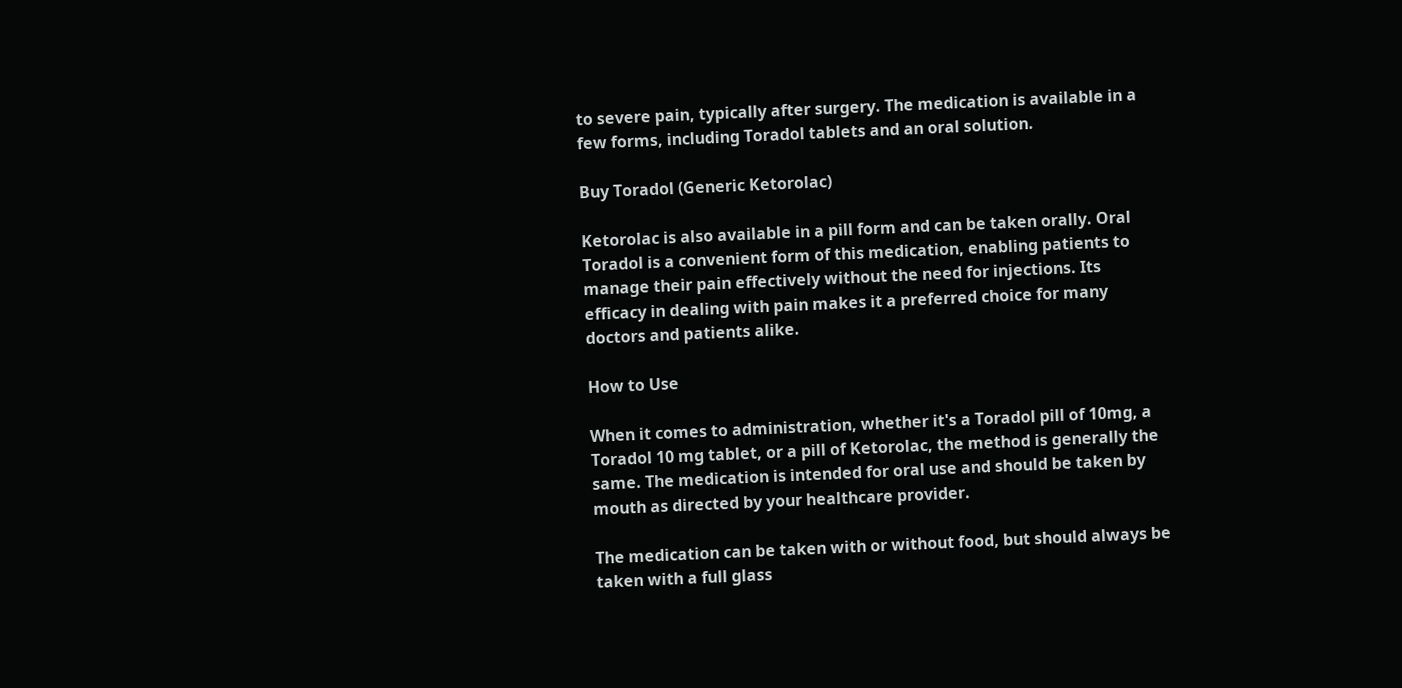to severe pain, typically after surgery. The medication is available in a few forms, including Toradol tablets and an oral solution.

Buy Toradol (Generic Ketorolac)

Ketorolac is also available in a pill form and can be taken orally. Oral Toradol is a convenient form of this medication, enabling patients to manage their pain effectively without the need for injections. Its efficacy in dealing with pain makes it a preferred choice for many doctors and patients alike.

How to Use

When it comes to administration, whether it's a Toradol pill of 10mg, a Toradol 10 mg tablet, or a pill of Ketorolac, the method is generally the same. The medication is intended for oral use and should be taken by mouth as directed by your healthcare provider.

The medication can be taken with or without food, but should always be taken with a full glass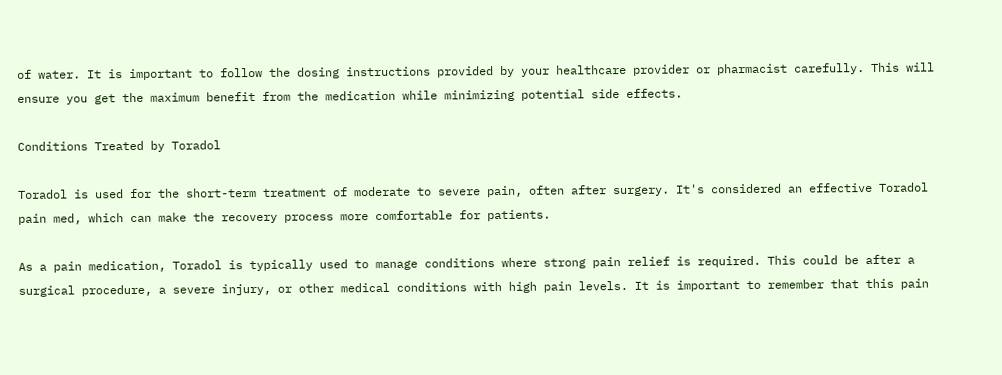of water. It is important to follow the dosing instructions provided by your healthcare provider or pharmacist carefully. This will ensure you get the maximum benefit from the medication while minimizing potential side effects.

Conditions Treated by Toradol

Toradol is used for the short-term treatment of moderate to severe pain, often after surgery. It's considered an effective Toradol pain med, which can make the recovery process more comfortable for patients.

As a pain medication, Toradol is typically used to manage conditions where strong pain relief is required. This could be after a surgical procedure, a severe injury, or other medical conditions with high pain levels. It is important to remember that this pain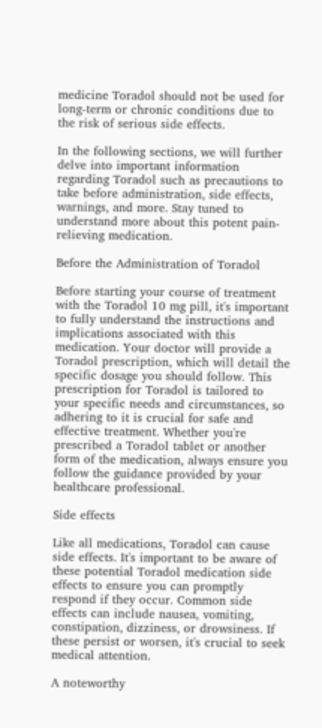medicine Toradol should not be used for long-term or chronic conditions due to the risk of serious side effects.

In the following sections, we will further delve into important information regarding Toradol such as precautions to take before administration, side effects, warnings, and more. Stay tuned to understand more about this potent pain-relieving medication.

Before the Administration of Toradol

Before starting your course of treatment with the Toradol 10 mg pill, it's important to fully understand the instructions and implications associated with this medication. Your doctor will provide a Toradol prescription, which will detail the specific dosage you should follow. This prescription for Toradol is tailored to your specific needs and circumstances, so adhering to it is crucial for safe and effective treatment. Whether you're prescribed a Toradol tablet or another form of the medication, always ensure you follow the guidance provided by your healthcare professional.

Side effects

Like all medications, Toradol can cause side effects. It's important to be aware of these potential Toradol medication side effects to ensure you can promptly respond if they occur. Common side effects can include nausea, vomiting, constipation, dizziness, or drowsiness. If these persist or worsen, it's crucial to seek medical attention.

A noteworthy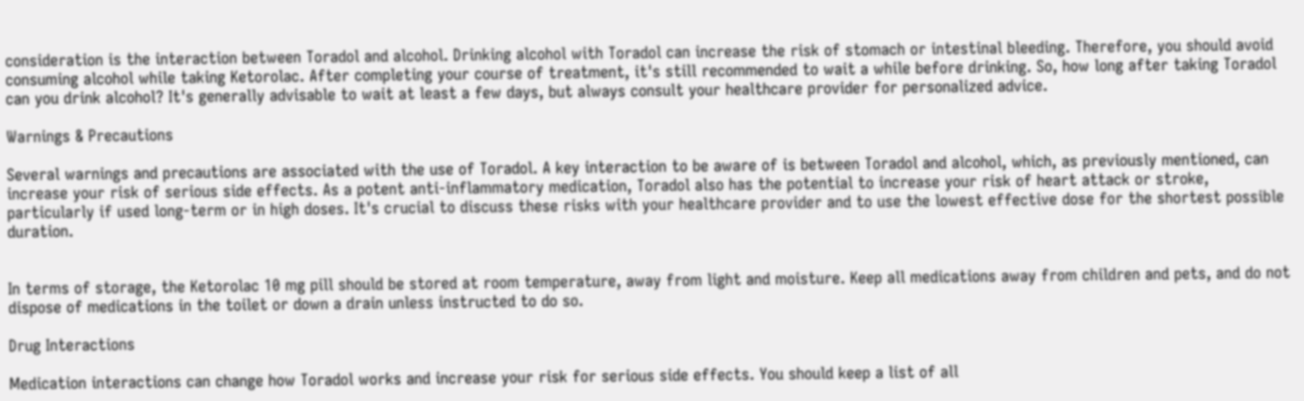consideration is the interaction between Toradol and alcohol. Drinking alcohol with Toradol can increase the risk of stomach or intestinal bleeding. Therefore, you should avoid consuming alcohol while taking Ketorolac. After completing your course of treatment, it's still recommended to wait a while before drinking. So, how long after taking Toradol can you drink alcohol? It's generally advisable to wait at least a few days, but always consult your healthcare provider for personalized advice.

Warnings & Precautions

Several warnings and precautions are associated with the use of Toradol. A key interaction to be aware of is between Toradol and alcohol, which, as previously mentioned, can increase your risk of serious side effects. As a potent anti-inflammatory medication, Toradol also has the potential to increase your risk of heart attack or stroke, particularly if used long-term or in high doses. It's crucial to discuss these risks with your healthcare provider and to use the lowest effective dose for the shortest possible duration.


In terms of storage, the Ketorolac 10 mg pill should be stored at room temperature, away from light and moisture. Keep all medications away from children and pets, and do not dispose of medications in the toilet or down a drain unless instructed to do so.

Drug Interactions

Medication interactions can change how Toradol works and increase your risk for serious side effects. You should keep a list of all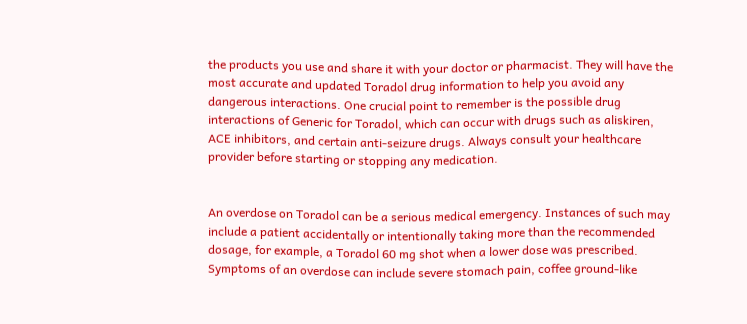the products you use and share it with your doctor or pharmacist. They will have the most accurate and updated Toradol drug information to help you avoid any dangerous interactions. One crucial point to remember is the possible drug interactions of Generic for Toradol, which can occur with drugs such as aliskiren, ACE inhibitors, and certain anti-seizure drugs. Always consult your healthcare provider before starting or stopping any medication.


An overdose on Toradol can be a serious medical emergency. Instances of such may include a patient accidentally or intentionally taking more than the recommended dosage, for example, a Toradol 60 mg shot when a lower dose was prescribed. Symptoms of an overdose can include severe stomach pain, coffee ground-like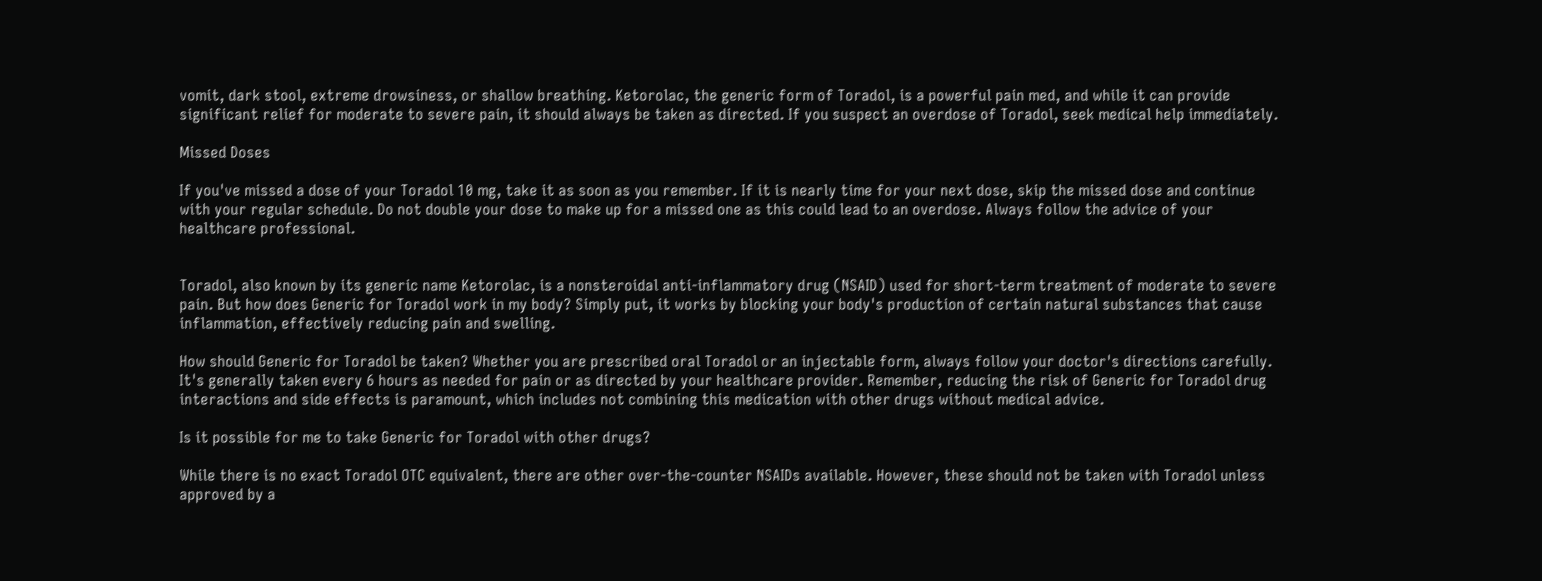vomit, dark stool, extreme drowsiness, or shallow breathing. Ketorolac, the generic form of Toradol, is a powerful pain med, and while it can provide significant relief for moderate to severe pain, it should always be taken as directed. If you suspect an overdose of Toradol, seek medical help immediately.

Missed Doses

If you've missed a dose of your Toradol 10 mg, take it as soon as you remember. If it is nearly time for your next dose, skip the missed dose and continue with your regular schedule. Do not double your dose to make up for a missed one as this could lead to an overdose. Always follow the advice of your healthcare professional.


Toradol, also known by its generic name Ketorolac, is a nonsteroidal anti-inflammatory drug (NSAID) used for short-term treatment of moderate to severe pain. But how does Generic for Toradol work in my body? Simply put, it works by blocking your body's production of certain natural substances that cause inflammation, effectively reducing pain and swelling.

How should Generic for Toradol be taken? Whether you are prescribed oral Toradol or an injectable form, always follow your doctor's directions carefully. It's generally taken every 6 hours as needed for pain or as directed by your healthcare provider. Remember, reducing the risk of Generic for Toradol drug interactions and side effects is paramount, which includes not combining this medication with other drugs without medical advice.

Is it possible for me to take Generic for Toradol with other drugs?

While there is no exact Toradol OTC equivalent, there are other over-the-counter NSAIDs available. However, these should not be taken with Toradol unless approved by a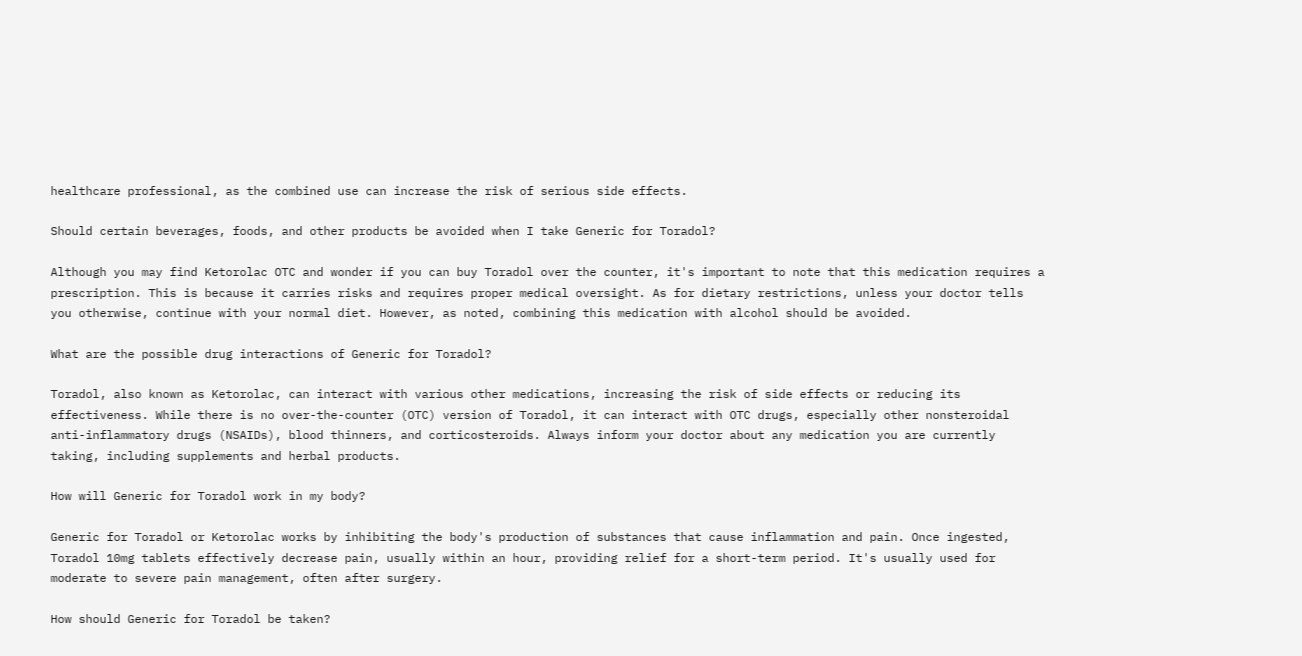healthcare professional, as the combined use can increase the risk of serious side effects.

Should certain beverages, foods, and other products be avoided when I take Generic for Toradol?

Although you may find Ketorolac OTC and wonder if you can buy Toradol over the counter, it's important to note that this medication requires a prescription. This is because it carries risks and requires proper medical oversight. As for dietary restrictions, unless your doctor tells you otherwise, continue with your normal diet. However, as noted, combining this medication with alcohol should be avoided.

What are the possible drug interactions of Generic for Toradol?

Toradol, also known as Ketorolac, can interact with various other medications, increasing the risk of side effects or reducing its effectiveness. While there is no over-the-counter (OTC) version of Toradol, it can interact with OTC drugs, especially other nonsteroidal anti-inflammatory drugs (NSAIDs), blood thinners, and corticosteroids. Always inform your doctor about any medication you are currently taking, including supplements and herbal products.

How will Generic for Toradol work in my body?

Generic for Toradol or Ketorolac works by inhibiting the body's production of substances that cause inflammation and pain. Once ingested, Toradol 10mg tablets effectively decrease pain, usually within an hour, providing relief for a short-term period. It's usually used for moderate to severe pain management, often after surgery.

How should Generic for Toradol be taken?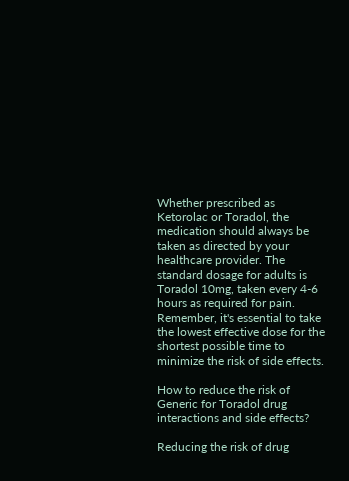Whether prescribed as Ketorolac or Toradol, the medication should always be taken as directed by your healthcare provider. The standard dosage for adults is Toradol 10mg, taken every 4-6 hours as required for pain. Remember, it's essential to take the lowest effective dose for the shortest possible time to minimize the risk of side effects.

How to reduce the risk of Generic for Toradol drug interactions and side effects?

Reducing the risk of drug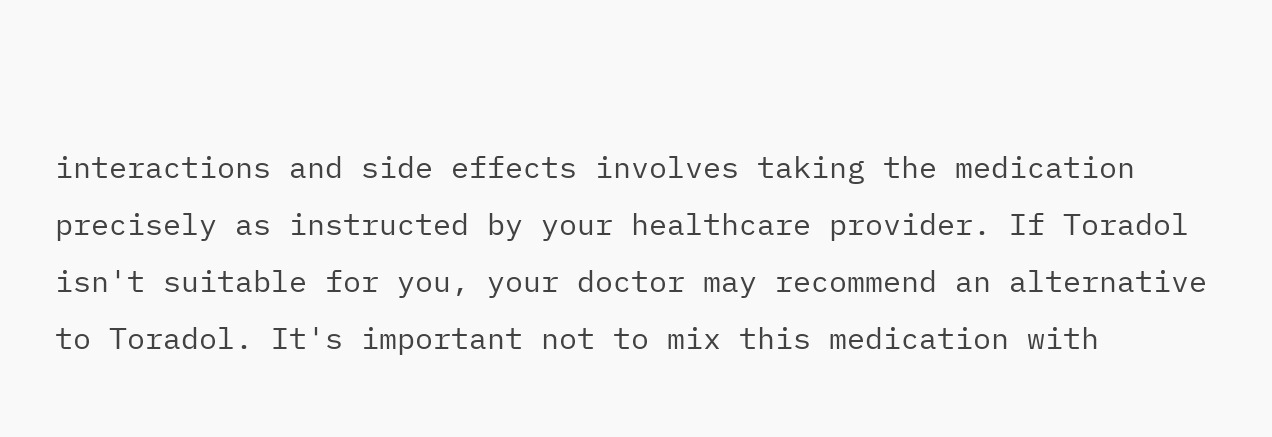interactions and side effects involves taking the medication precisely as instructed by your healthcare provider. If Toradol isn't suitable for you, your doctor may recommend an alternative to Toradol. It's important not to mix this medication with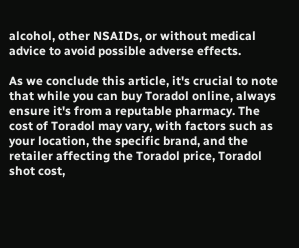alcohol, other NSAIDs, or without medical advice to avoid possible adverse effects.

As we conclude this article, it's crucial to note that while you can buy Toradol online, always ensure it's from a reputable pharmacy. The cost of Toradol may vary, with factors such as your location, the specific brand, and the retailer affecting the Toradol price, Toradol shot cost,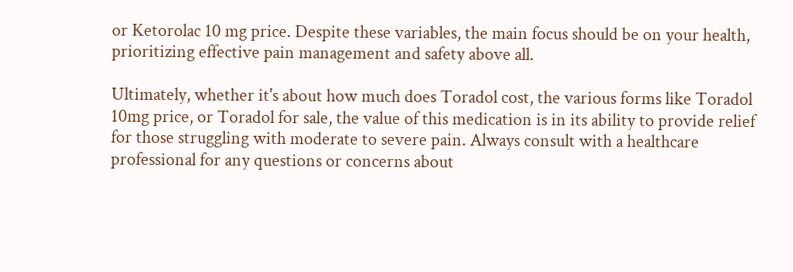or Ketorolac 10 mg price. Despite these variables, the main focus should be on your health, prioritizing effective pain management and safety above all.

Ultimately, whether it's about how much does Toradol cost, the various forms like Toradol 10mg price, or Toradol for sale, the value of this medication is in its ability to provide relief for those struggling with moderate to severe pain. Always consult with a healthcare professional for any questions or concerns about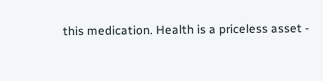this medication. Health is a priceless asset -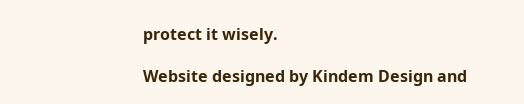protect it wisely.

Website designed by Kindem Design and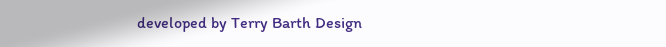developed by Terry Barth Design